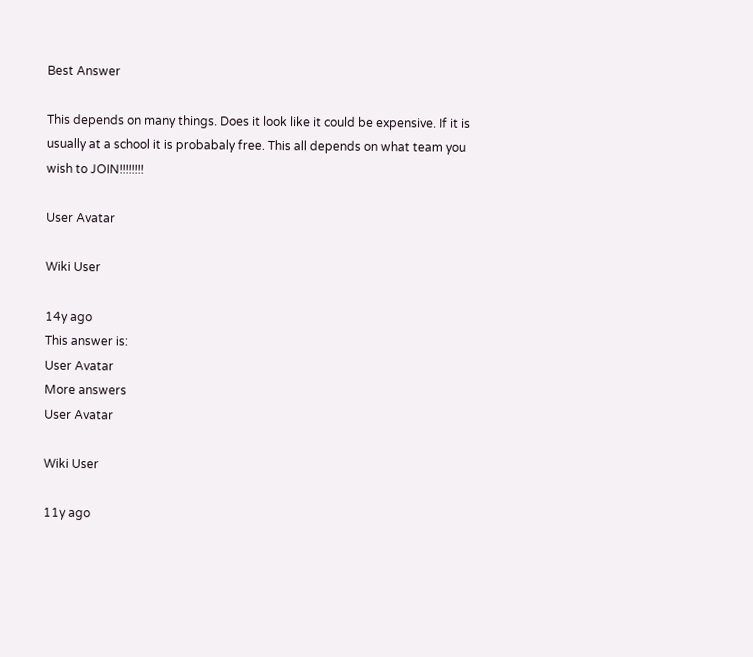Best Answer

This depends on many things. Does it look like it could be expensive. If it is usually at a school it is probabaly free. This all depends on what team you wish to JOIN!!!!!!!!

User Avatar

Wiki User

14y ago
This answer is:
User Avatar
More answers
User Avatar

Wiki User

11y ago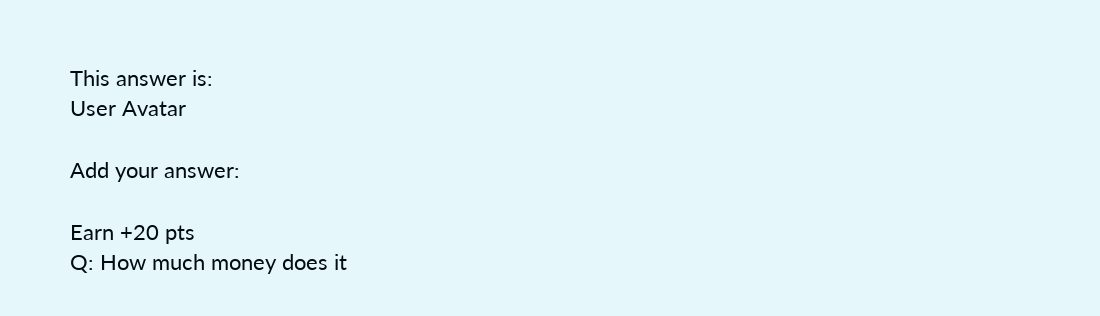This answer is:
User Avatar

Add your answer:

Earn +20 pts
Q: How much money does it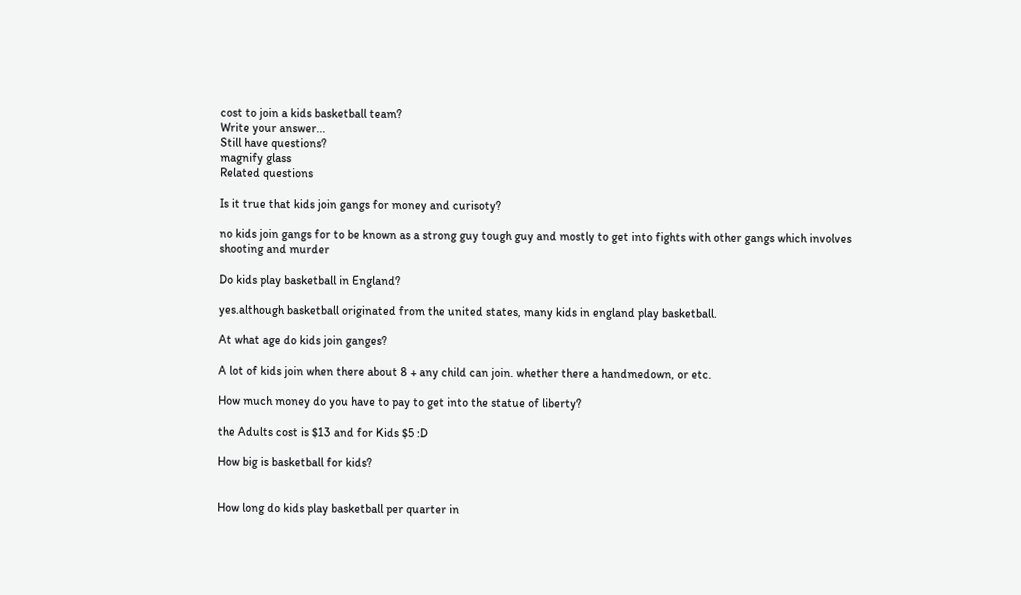cost to join a kids basketball team?
Write your answer...
Still have questions?
magnify glass
Related questions

Is it true that kids join gangs for money and curisoty?

no kids join gangs for to be known as a strong guy tough guy and mostly to get into fights with other gangs which involves shooting and murder

Do kids play basketball in England?

yes.although basketball originated from the united states, many kids in england play basketball.

At what age do kids join ganges?

A lot of kids join when there about 8 + any child can join. whether there a handmedown, or etc.

How much money do you have to pay to get into the statue of liberty?

the Adults cost is $13 and for Kids $5 :D

How big is basketball for kids?


How long do kids play basketball per quarter in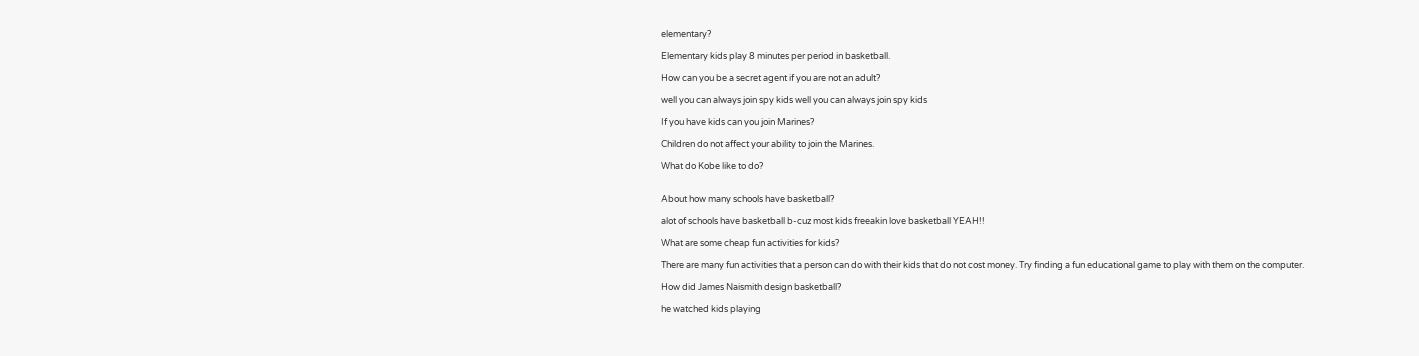elementary?

Elementary kids play 8 minutes per period in basketball.

How can you be a secret agent if you are not an adult?

well you can always join spy kids well you can always join spy kids

If you have kids can you join Marines?

Children do not affect your ability to join the Marines.

What do Kobe like to do?


About how many schools have basketball?

alot of schools have basketball b-cuz most kids freeakin love basketball YEAH!!

What are some cheap fun activities for kids?

There are many fun activities that a person can do with their kids that do not cost money. Try finding a fun educational game to play with them on the computer.

How did James Naismith design basketball?

he watched kids playing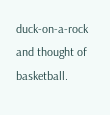duck-on-a-rock and thought of basketball.